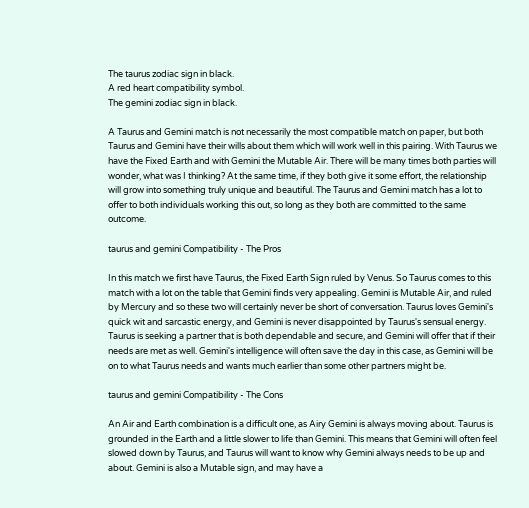The taurus zodiac sign in black.
A red heart compatibility symbol.
The gemini zodiac sign in black.

A Taurus and Gemini match is not necessarily the most compatible match on paper, but both Taurus and Gemini have their wills about them which will work well in this pairing. With Taurus we have the Fixed Earth and with Gemini the Mutable Air. There will be many times both parties will wonder, what was I thinking? At the same time, if they both give it some effort, the relationship will grow into something truly unique and beautiful. The Taurus and Gemini match has a lot to offer to both individuals working this out, so long as they both are committed to the same outcome.

taurus and gemini Compatibility - The Pros

In this match we first have Taurus, the Fixed Earth Sign ruled by Venus. So Taurus comes to this match with a lot on the table that Gemini finds very appealing. Gemini is Mutable Air, and ruled by Mercury and so these two will certainly never be short of conversation. Taurus loves Gemini's quick wit and sarcastic energy, and Gemini is never disappointed by Taurus's sensual energy. Taurus is seeking a partner that is both dependable and secure, and Gemini will offer that if their needs are met as well. Gemini's intelligence will often save the day in this case, as Gemini will be on to what Taurus needs and wants much earlier than some other partners might be.

taurus and gemini Compatibility - The Cons

An Air and Earth combination is a difficult one, as Airy Gemini is always moving about. Taurus is grounded in the Earth and a little slower to life than Gemini. This means that Gemini will often feel slowed down by Taurus, and Taurus will want to know why Gemini always needs to be up and about. Gemini is also a Mutable sign, and may have a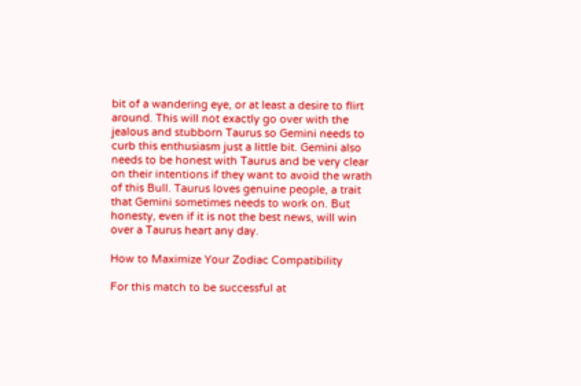bit of a wandering eye, or at least a desire to flirt around. This will not exactly go over with the jealous and stubborn Taurus so Gemini needs to curb this enthusiasm just a little bit. Gemini also needs to be honest with Taurus and be very clear on their intentions if they want to avoid the wrath of this Bull. Taurus loves genuine people, a trait that Gemini sometimes needs to work on. But honesty, even if it is not the best news, will win over a Taurus heart any day.

How to Maximize Your Zodiac Compatibility

For this match to be successful at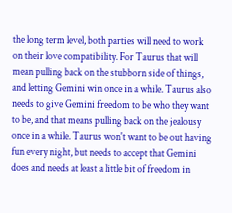the long term level, both parties will need to work on their love compatibility. For Taurus that will mean pulling back on the stubborn side of things, and letting Gemini win once in a while. Taurus also needs to give Gemini freedom to be who they want to be, and that means pulling back on the jealousy once in a while. Taurus won't want to be out having fun every night, but needs to accept that Gemini does and needs at least a little bit of freedom in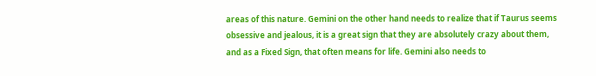areas of this nature. Gemini on the other hand needs to realize that if Taurus seems obsessive and jealous, it is a great sign that they are absolutely crazy about them, and as a Fixed Sign, that often means for life. Gemini also needs to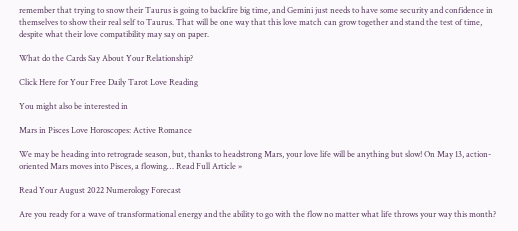remember that trying to snow their Taurus is going to backfire big time, and Gemini just needs to have some security and confidence in themselves to show their real self to Taurus. That will be one way that this love match can grow together and stand the test of time, despite what their love compatibility may say on paper.

What do the Cards Say About Your Relationship?

Click Here for Your Free Daily Tarot Love Reading

You might also be interested in

Mars in Pisces Love Horoscopes: Active Romance

We may be heading into retrograde season, but, thanks to headstrong Mars, your love life will be anything but slow! On May 13, action-oriented Mars moves into Pisces, a flowing… Read Full Article »

Read Your August 2022 Numerology Forecast

Are you ready for a wave of transformational energy and the ability to go with the flow no matter what life throws your way this month?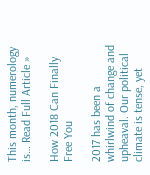This month, numerology is… Read Full Article »

How 2018 Can Finally Free You

2017 has been a whirlwind of change and upheaval. Our political climate is tense, yet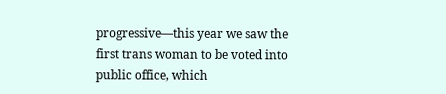progressive—this year we saw the first trans woman to be voted into public office, which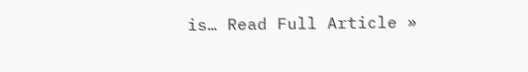is… Read Full Article »